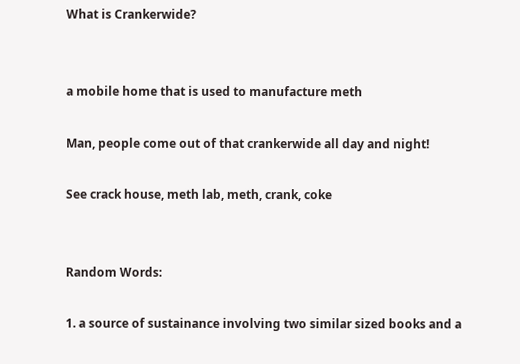What is Crankerwide?


a mobile home that is used to manufacture meth

Man, people come out of that crankerwide all day and night!

See crack house, meth lab, meth, crank, coke


Random Words:

1. a source of sustainance involving two similar sized books and a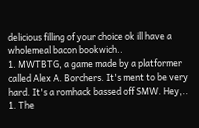delicious filling of your choice ok ill have a wholemeal bacon bookwich..
1. MWTBTG, a game made by a platformer called Alex A. Borchers. It's ment to be very hard. It's a romhack bassed off SMW. Hey,..
1. The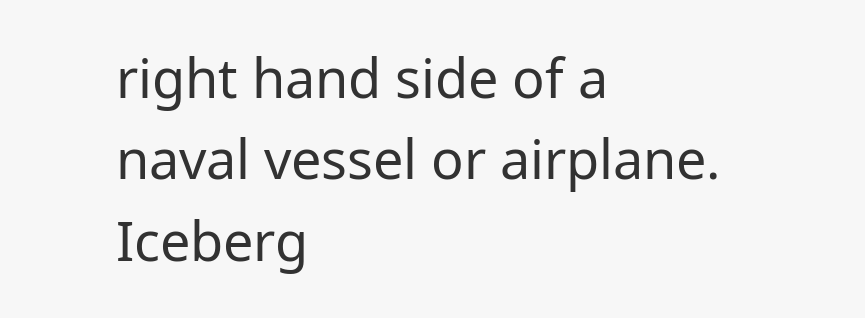right hand side of a naval vessel or airplane. Iceberg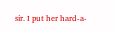sir. I put her hard-a-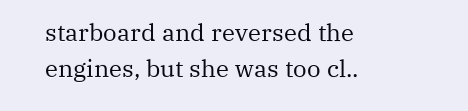starboard and reversed the engines, but she was too cl..